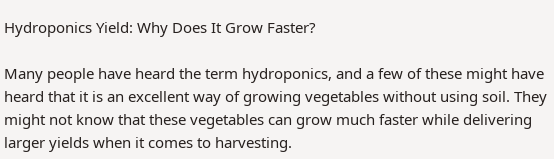Hydroponics Yield: Why Does It Grow Faster?

Many people have heard the term hydroponics, and a few of these might have heard that it is an excellent way of growing vegetables without using soil. They might not know that these vegetables can grow much faster while delivering larger yields when it comes to harvesting.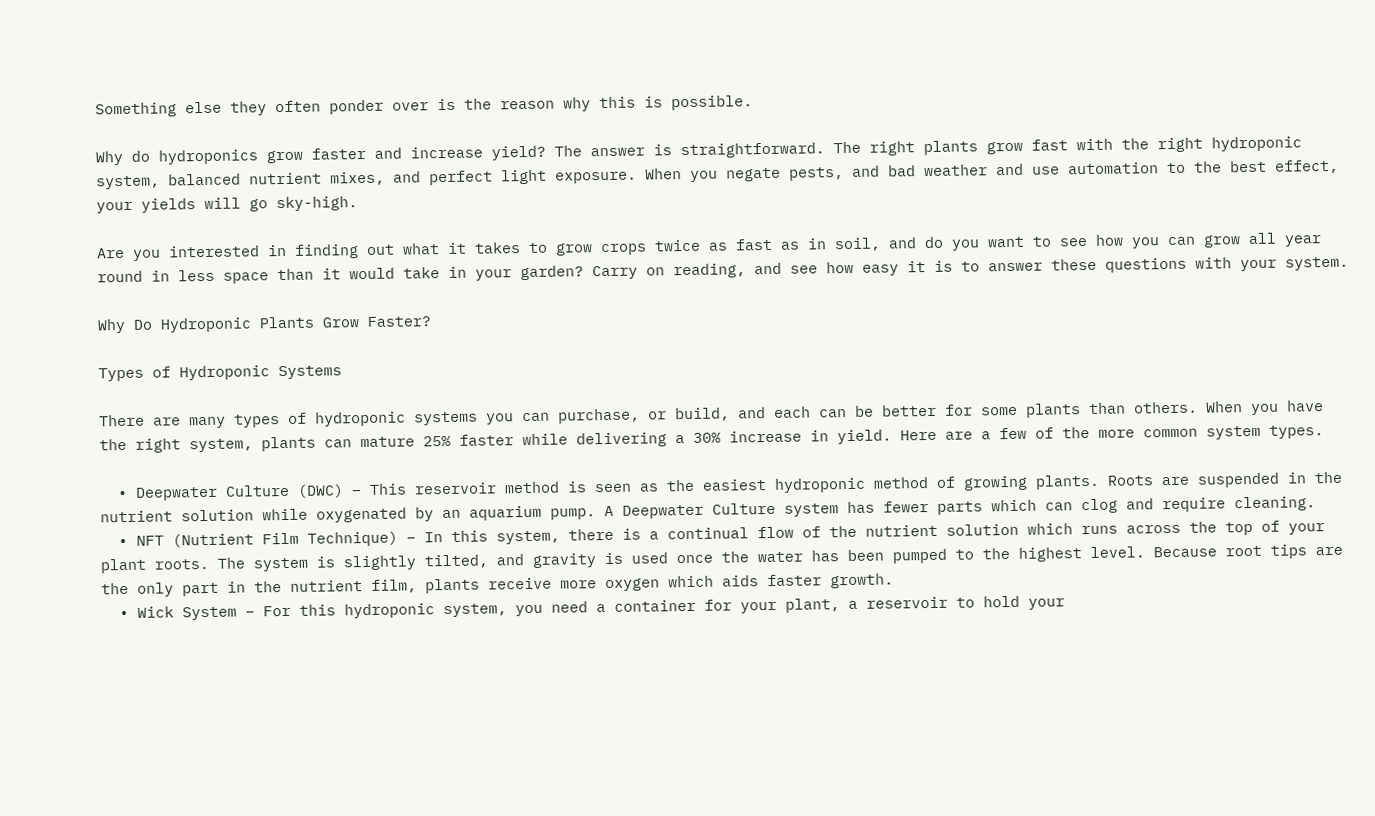Something else they often ponder over is the reason why this is possible.

Why do hydroponics grow faster and increase yield? The answer is straightforward. The right plants grow fast with the right hydroponic system, balanced nutrient mixes, and perfect light exposure. When you negate pests, and bad weather and use automation to the best effect, your yields will go sky-high.

Are you interested in finding out what it takes to grow crops twice as fast as in soil, and do you want to see how you can grow all year round in less space than it would take in your garden? Carry on reading, and see how easy it is to answer these questions with your system.

Why Do Hydroponic Plants Grow Faster?

Types of Hydroponic Systems

There are many types of hydroponic systems you can purchase, or build, and each can be better for some plants than others. When you have the right system, plants can mature 25% faster while delivering a 30% increase in yield. Here are a few of the more common system types.

  • Deepwater Culture (DWC) – This reservoir method is seen as the easiest hydroponic method of growing plants. Roots are suspended in the nutrient solution while oxygenated by an aquarium pump. A Deepwater Culture system has fewer parts which can clog and require cleaning.
  • NFT (Nutrient Film Technique) – In this system, there is a continual flow of the nutrient solution which runs across the top of your plant roots. The system is slightly tilted, and gravity is used once the water has been pumped to the highest level. Because root tips are the only part in the nutrient film, plants receive more oxygen which aids faster growth.
  • Wick System – For this hydroponic system, you need a container for your plant, a reservoir to hold your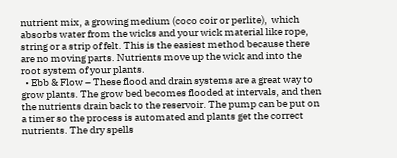nutrient mix, a growing medium (coco coir or perlite),  which absorbs water from the wicks and your wick material like rope, string or a strip of felt. This is the easiest method because there are no moving parts. Nutrients move up the wick and into the root system of your plants.
  • Ebb & Flow – These flood and drain systems are a great way to grow plants. The grow bed becomes flooded at intervals, and then the nutrients drain back to the reservoir. The pump can be put on a timer so the process is automated and plants get the correct nutrients. The dry spells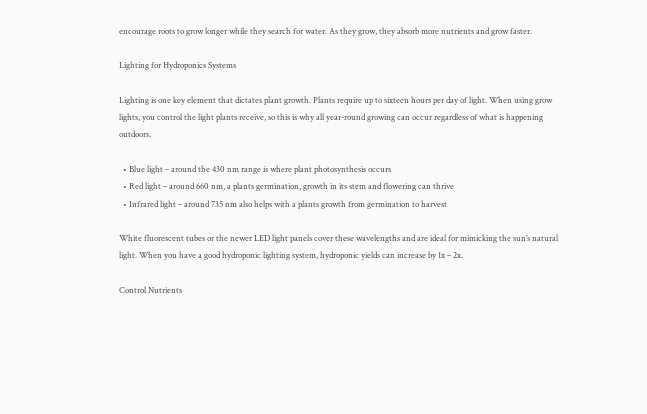encourage roots to grow longer while they search for water. As they grow, they absorb more nutrients and grow faster.

Lighting for Hydroponics Systems

Lighting is one key element that dictates plant growth. Plants require up to sixteen hours per day of light. When using grow lights, you control the light plants receive, so this is why all year-round growing can occur regardless of what is happening outdoors.

  • Blue light – around the 430 nm range is where plant photosynthesis occurs
  • Red light – around 660 nm, a plants germination, growth in its stem and flowering can thrive
  • Infrared light – around 735 nm also helps with a plants growth from germination to harvest

White fluorescent tubes or the newer LED light panels cover these wavelengths and are ideal for mimicking the sun’s natural light. When you have a good hydroponic lighting system, hydroponic yields can increase by 1x – 2x.

Control Nutrients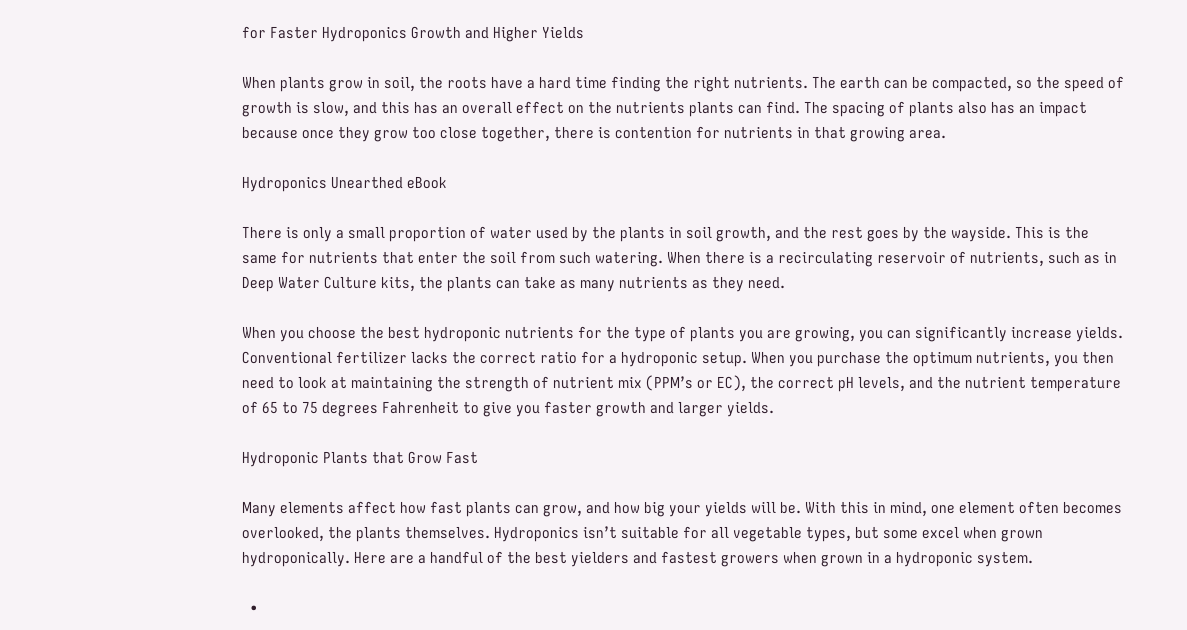for Faster Hydroponics Growth and Higher Yields

When plants grow in soil, the roots have a hard time finding the right nutrients. The earth can be compacted, so the speed of growth is slow, and this has an overall effect on the nutrients plants can find. The spacing of plants also has an impact because once they grow too close together, there is contention for nutrients in that growing area.

Hydroponics Unearthed eBook

There is only a small proportion of water used by the plants in soil growth, and the rest goes by the wayside. This is the same for nutrients that enter the soil from such watering. When there is a recirculating reservoir of nutrients, such as in Deep Water Culture kits, the plants can take as many nutrients as they need.

When you choose the best hydroponic nutrients for the type of plants you are growing, you can significantly increase yields. Conventional fertilizer lacks the correct ratio for a hydroponic setup. When you purchase the optimum nutrients, you then need to look at maintaining the strength of nutrient mix (PPM’s or EC), the correct pH levels, and the nutrient temperature of 65 to 75 degrees Fahrenheit to give you faster growth and larger yields.

Hydroponic Plants that Grow Fast

Many elements affect how fast plants can grow, and how big your yields will be. With this in mind, one element often becomes overlooked, the plants themselves. Hydroponics isn’t suitable for all vegetable types, but some excel when grown hydroponically. Here are a handful of the best yielders and fastest growers when grown in a hydroponic system.

  •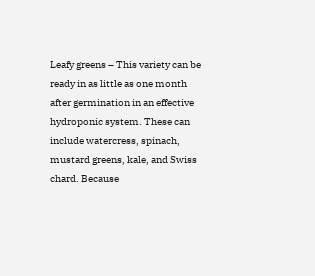Leafy greens – This variety can be ready in as little as one month after germination in an effective hydroponic system. These can include watercress, spinach, mustard greens, kale, and Swiss chard. Because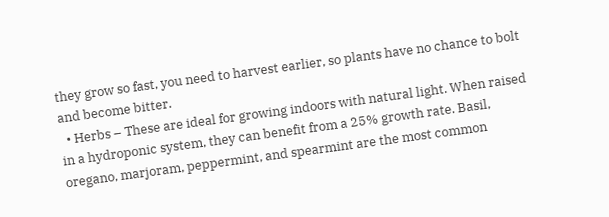they grow so fast, you need to harvest earlier, so plants have no chance to bolt and become bitter.
  • Herbs – These are ideal for growing indoors with natural light. When raised in a hydroponic system, they can benefit from a 25% growth rate. Basil, oregano, marjoram, peppermint, and spearmint are the most common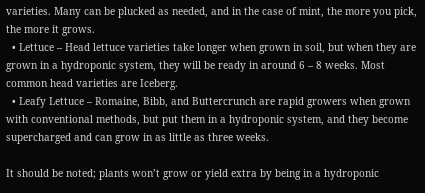varieties. Many can be plucked as needed, and in the case of mint, the more you pick, the more it grows.
  • Lettuce – Head lettuce varieties take longer when grown in soil, but when they are grown in a hydroponic system, they will be ready in around 6 – 8 weeks. Most common head varieties are Iceberg.
  • Leafy Lettuce – Romaine, Bibb, and Buttercrunch are rapid growers when grown with conventional methods, but put them in a hydroponic system, and they become supercharged and can grow in as little as three weeks.

It should be noted; plants won’t grow or yield extra by being in a hydroponic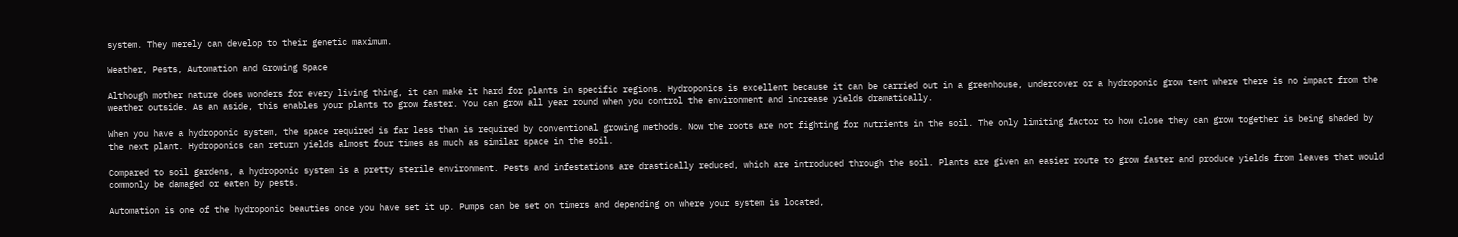system. They merely can develop to their genetic maximum.

Weather, Pests, Automation and Growing Space

Although mother nature does wonders for every living thing, it can make it hard for plants in specific regions. Hydroponics is excellent because it can be carried out in a greenhouse, undercover or a hydroponic grow tent where there is no impact from the weather outside. As an aside, this enables your plants to grow faster. You can grow all year round when you control the environment and increase yields dramatically.

When you have a hydroponic system, the space required is far less than is required by conventional growing methods. Now the roots are not fighting for nutrients in the soil. The only limiting factor to how close they can grow together is being shaded by the next plant. Hydroponics can return yields almost four times as much as similar space in the soil.

Compared to soil gardens, a hydroponic system is a pretty sterile environment. Pests and infestations are drastically reduced, which are introduced through the soil. Plants are given an easier route to grow faster and produce yields from leaves that would commonly be damaged or eaten by pests.

Automation is one of the hydroponic beauties once you have set it up. Pumps can be set on timers and depending on where your system is located,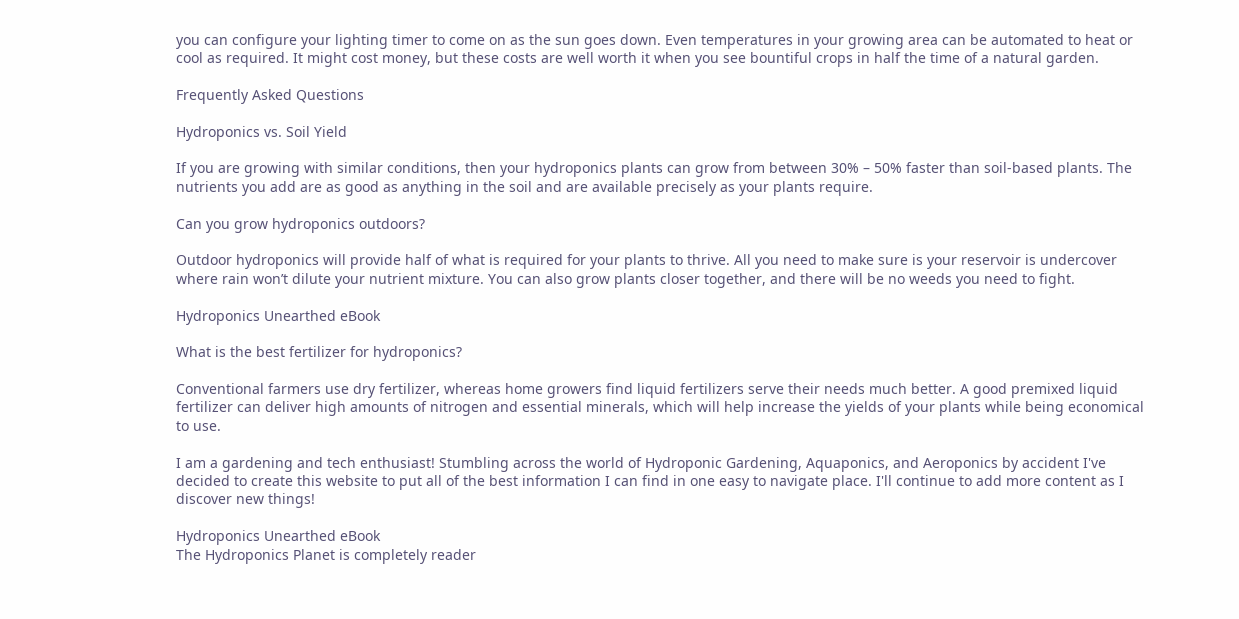you can configure your lighting timer to come on as the sun goes down. Even temperatures in your growing area can be automated to heat or cool as required. It might cost money, but these costs are well worth it when you see bountiful crops in half the time of a natural garden.

Frequently Asked Questions

Hydroponics vs. Soil Yield

If you are growing with similar conditions, then your hydroponics plants can grow from between 30% – 50% faster than soil-based plants. The nutrients you add are as good as anything in the soil and are available precisely as your plants require.

Can you grow hydroponics outdoors?

Outdoor hydroponics will provide half of what is required for your plants to thrive. All you need to make sure is your reservoir is undercover where rain won’t dilute your nutrient mixture. You can also grow plants closer together, and there will be no weeds you need to fight.

Hydroponics Unearthed eBook

What is the best fertilizer for hydroponics?

Conventional farmers use dry fertilizer, whereas home growers find liquid fertilizers serve their needs much better. A good premixed liquid fertilizer can deliver high amounts of nitrogen and essential minerals, which will help increase the yields of your plants while being economical to use.

I am a gardening and tech enthusiast! Stumbling across the world of Hydroponic Gardening, Aquaponics, and Aeroponics by accident I've decided to create this website to put all of the best information I can find in one easy to navigate place. I'll continue to add more content as I discover new things!

Hydroponics Unearthed eBook
The Hydroponics Planet is completely reader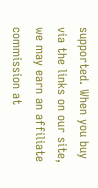supported. When you buy via the links on our site, we may earn an affiliate commission at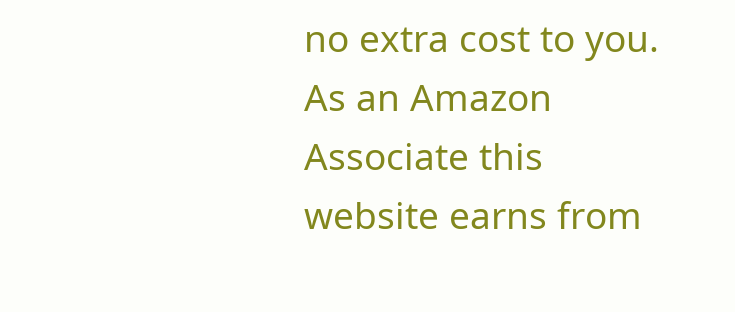no extra cost to you. As an Amazon Associate this website earns from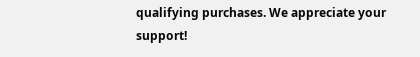qualifying purchases. We appreciate your support!